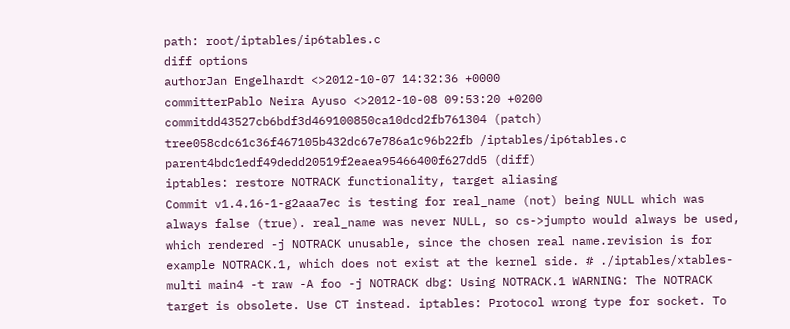path: root/iptables/ip6tables.c
diff options
authorJan Engelhardt <>2012-10-07 14:32:36 +0000
committerPablo Neira Ayuso <>2012-10-08 09:53:20 +0200
commitdd43527cb6bdf3d469100850ca10dcd2fb761304 (patch)
tree058cdc61c36f467105b432dc67e786a1c96b22fb /iptables/ip6tables.c
parent4bdc1edf49dedd20519f2eaea95466400f627dd5 (diff)
iptables: restore NOTRACK functionality, target aliasing
Commit v1.4.16-1-g2aaa7ec is testing for real_name (not) being NULL which was always false (true). real_name was never NULL, so cs->jumpto would always be used, which rendered -j NOTRACK unusable, since the chosen real name.revision is for example NOTRACK.1, which does not exist at the kernel side. # ./iptables/xtables-multi main4 -t raw -A foo -j NOTRACK dbg: Using NOTRACK.1 WARNING: The NOTRACK target is obsolete. Use CT instead. iptables: Protocol wrong type for socket. To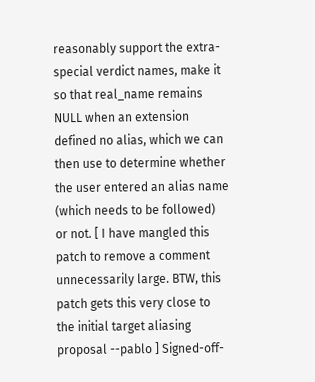reasonably support the extra-special verdict names, make it so that real_name remains NULL when an extension defined no alias, which we can then use to determine whether the user entered an alias name (which needs to be followed) or not. [ I have mangled this patch to remove a comment unnecessarily large. BTW, this patch gets this very close to the initial target aliasing proposal --pablo ] Signed-off-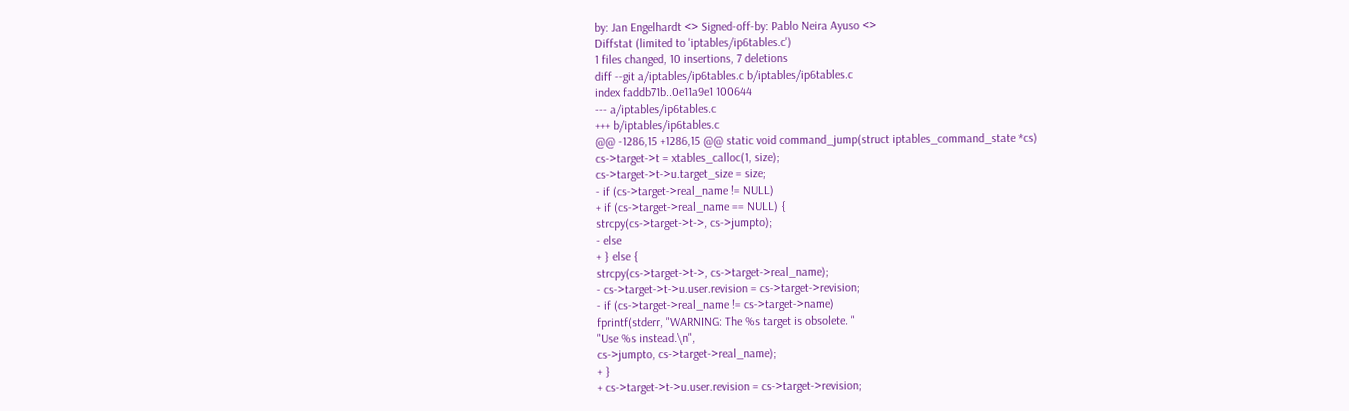by: Jan Engelhardt <> Signed-off-by: Pablo Neira Ayuso <>
Diffstat (limited to 'iptables/ip6tables.c')
1 files changed, 10 insertions, 7 deletions
diff --git a/iptables/ip6tables.c b/iptables/ip6tables.c
index faddb71b..0e11a9e1 100644
--- a/iptables/ip6tables.c
+++ b/iptables/ip6tables.c
@@ -1286,15 +1286,15 @@ static void command_jump(struct iptables_command_state *cs)
cs->target->t = xtables_calloc(1, size);
cs->target->t->u.target_size = size;
- if (cs->target->real_name != NULL)
+ if (cs->target->real_name == NULL) {
strcpy(cs->target->t->, cs->jumpto);
- else
+ } else {
strcpy(cs->target->t->, cs->target->real_name);
- cs->target->t->u.user.revision = cs->target->revision;
- if (cs->target->real_name != cs->target->name)
fprintf(stderr, "WARNING: The %s target is obsolete. "
"Use %s instead.\n",
cs->jumpto, cs->target->real_name);
+ }
+ cs->target->t->u.user.revision = cs->target->revision;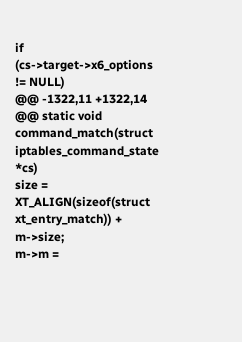if (cs->target->x6_options != NULL)
@@ -1322,11 +1322,14 @@ static void command_match(struct iptables_command_state *cs)
size = XT_ALIGN(sizeof(struct xt_entry_match)) + m->size;
m->m =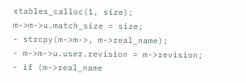xtables_calloc(1, size);
m->m->u.match_size = size;
- strcpy(m->m->, m->real_name);
- m->m->u.user.revision = m->revision;
- if (m->real_name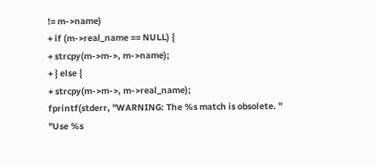!= m->name)
+ if (m->real_name == NULL) {
+ strcpy(m->m->, m->name);
+ } else {
+ strcpy(m->m->, m->real_name);
fprintf(stderr, "WARNING: The %s match is obsolete. "
"Use %s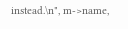instead.\n", m->name,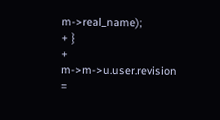m->real_name);
+ }
+ m->m->u.user.revision =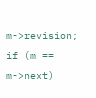m->revision;
if (m == m->next)